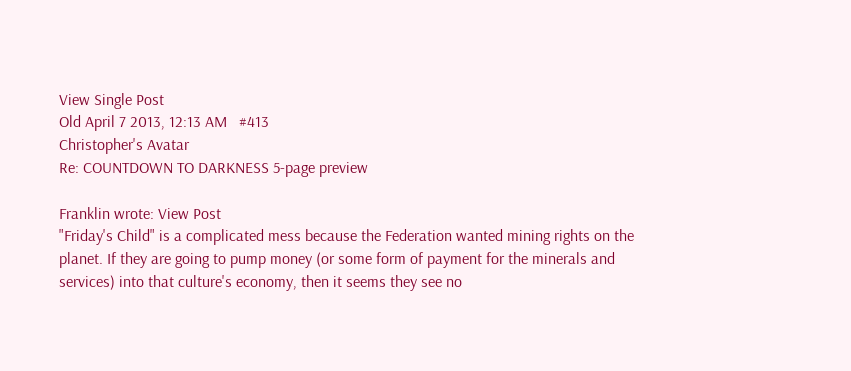View Single Post
Old April 7 2013, 12:13 AM   #413
Christopher's Avatar
Re: COUNTDOWN TO DARKNESS 5-page preview

Franklin wrote: View Post
"Friday's Child" is a complicated mess because the Federation wanted mining rights on the planet. If they are going to pump money (or some form of payment for the minerals and services) into that culture's economy, then it seems they see no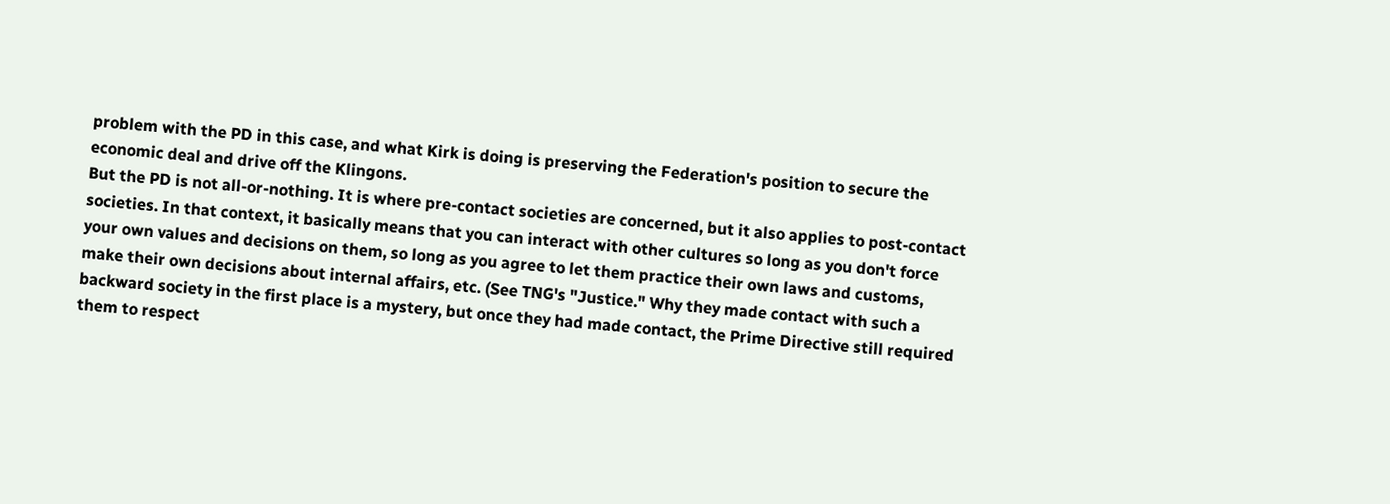problem with the PD in this case, and what Kirk is doing is preserving the Federation's position to secure the economic deal and drive off the Klingons.
But the PD is not all-or-nothing. It is where pre-contact societies are concerned, but it also applies to post-contact societies. In that context, it basically means that you can interact with other cultures so long as you don't force your own values and decisions on them, so long as you agree to let them practice their own laws and customs, make their own decisions about internal affairs, etc. (See TNG's "Justice." Why they made contact with such a backward society in the first place is a mystery, but once they had made contact, the Prime Directive still required them to respect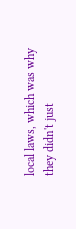local laws, which was why they didn't just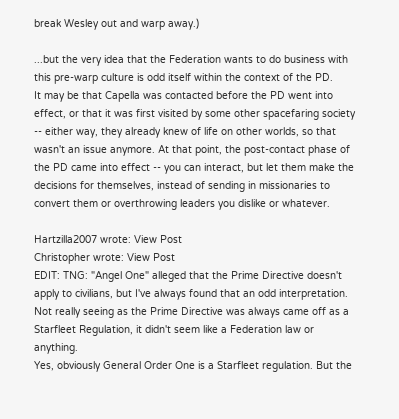break Wesley out and warp away.)

...but the very idea that the Federation wants to do business with this pre-warp culture is odd itself within the context of the PD.
It may be that Capella was contacted before the PD went into effect, or that it was first visited by some other spacefaring society -- either way, they already knew of life on other worlds, so that wasn't an issue anymore. At that point, the post-contact phase of the PD came into effect -- you can interact, but let them make the decisions for themselves, instead of sending in missionaries to convert them or overthrowing leaders you dislike or whatever.

Hartzilla2007 wrote: View Post
Christopher wrote: View Post
EDIT: TNG: "Angel One" alleged that the Prime Directive doesn't apply to civilians, but I've always found that an odd interpretation.
Not really seeing as the Prime Directive was always came off as a Starfleet Regulation, it didn't seem like a Federation law or anything.
Yes, obviously General Order One is a Starfleet regulation. But the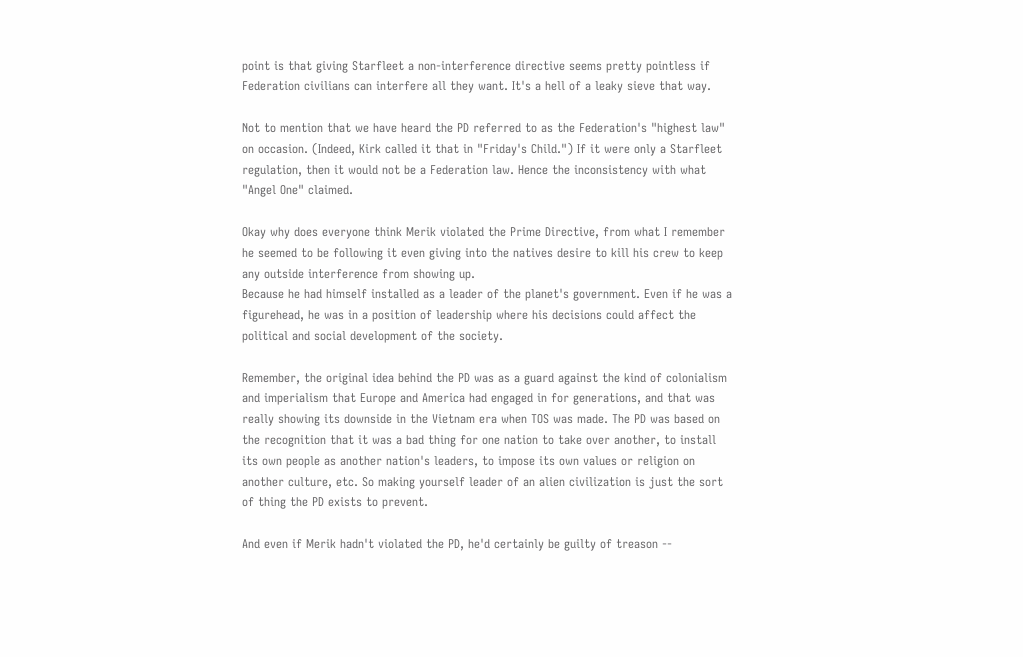point is that giving Starfleet a non-interference directive seems pretty pointless if Federation civilians can interfere all they want. It's a hell of a leaky sieve that way.

Not to mention that we have heard the PD referred to as the Federation's "highest law" on occasion. (Indeed, Kirk called it that in "Friday's Child.") If it were only a Starfleet regulation, then it would not be a Federation law. Hence the inconsistency with what "Angel One" claimed.

Okay why does everyone think Merik violated the Prime Directive, from what I remember he seemed to be following it even giving into the natives desire to kill his crew to keep any outside interference from showing up.
Because he had himself installed as a leader of the planet's government. Even if he was a figurehead, he was in a position of leadership where his decisions could affect the political and social development of the society.

Remember, the original idea behind the PD was as a guard against the kind of colonialism and imperialism that Europe and America had engaged in for generations, and that was really showing its downside in the Vietnam era when TOS was made. The PD was based on the recognition that it was a bad thing for one nation to take over another, to install its own people as another nation's leaders, to impose its own values or religion on another culture, etc. So making yourself leader of an alien civilization is just the sort of thing the PD exists to prevent.

And even if Merik hadn't violated the PD, he'd certainly be guilty of treason --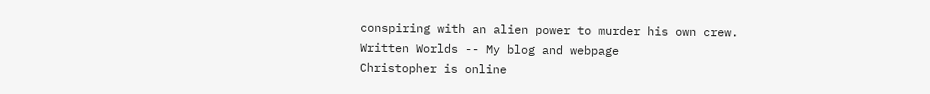conspiring with an alien power to murder his own crew.
Written Worlds -- My blog and webpage
Christopher is online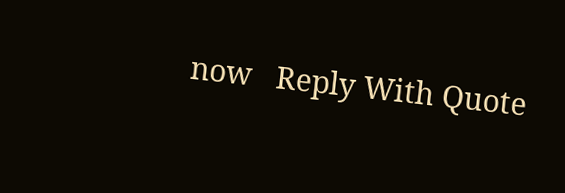now   Reply With Quote